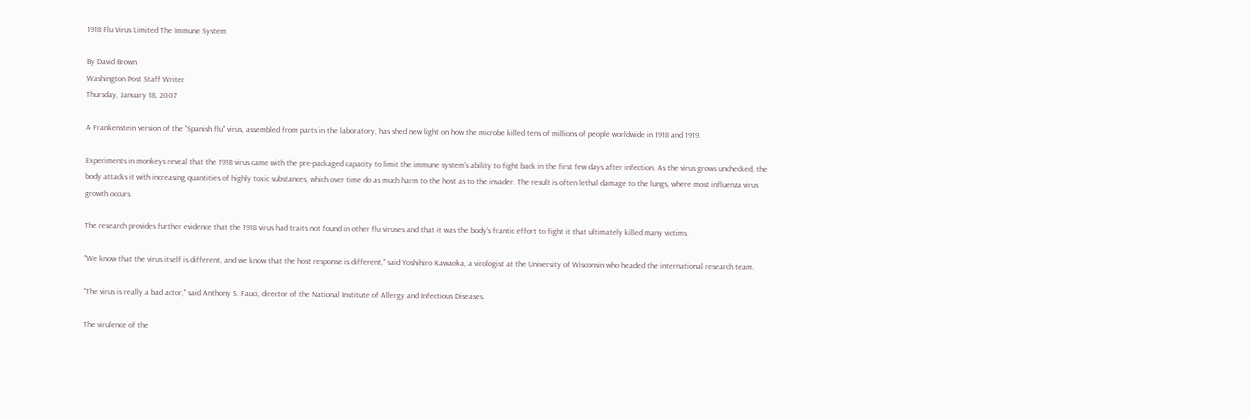1918 Flu Virus Limited The Immune System

By David Brown
Washington Post Staff Writer
Thursday, January 18, 2007

A Frankenstein version of the "Spanish flu" virus, assembled from parts in the laboratory, has shed new light on how the microbe killed tens of millions of people worldwide in 1918 and 1919.

Experiments in monkeys reveal that the 1918 virus came with the pre-packaged capacity to limit the immune system's ability to fight back in the first few days after infection. As the virus grows unchecked, the body attacks it with increasing quantities of highly toxic substances, which over time do as much harm to the host as to the invader. The result is often lethal damage to the lungs, where most influenza virus growth occurs.

The research provides further evidence that the 1918 virus had traits not found in other flu viruses and that it was the body's frantic effort to fight it that ultimately killed many victims.

"We know that the virus itself is different, and we know that the host response is different," said Yoshihiro Kawaoka, a virologist at the University of Wisconsin who headed the international research team.

"The virus is really a bad actor," said Anthony S. Fauci, director of the National Institute of Allergy and Infectious Diseases.

The virulence of the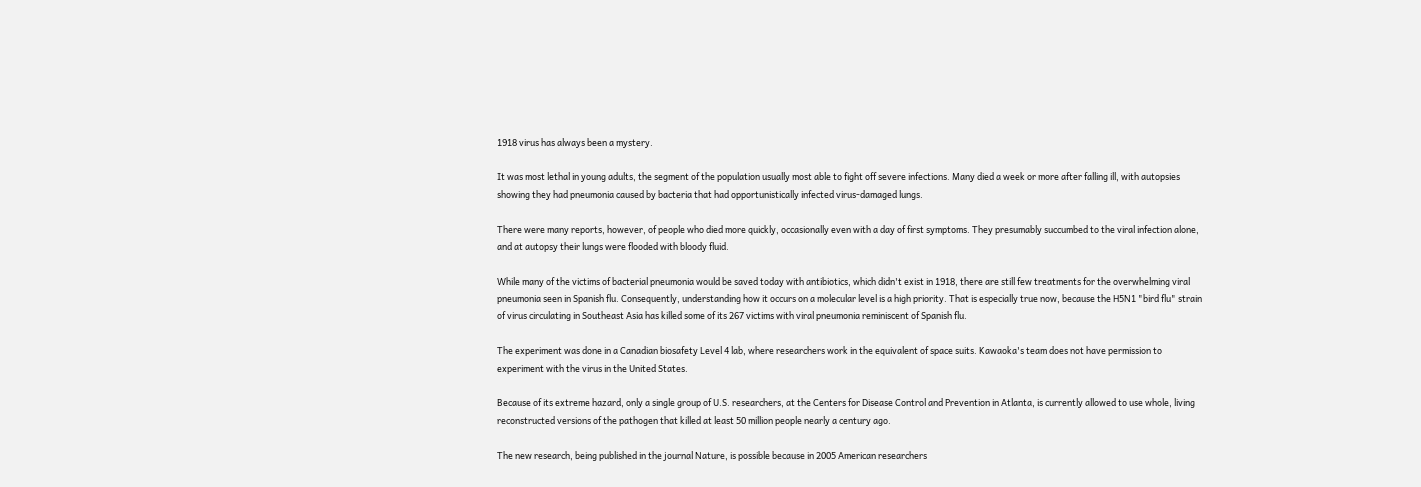1918 virus has always been a mystery.

It was most lethal in young adults, the segment of the population usually most able to fight off severe infections. Many died a week or more after falling ill, with autopsies showing they had pneumonia caused by bacteria that had opportunistically infected virus-damaged lungs.

There were many reports, however, of people who died more quickly, occasionally even with a day of first symptoms. They presumably succumbed to the viral infection alone, and at autopsy their lungs were flooded with bloody fluid.

While many of the victims of bacterial pneumonia would be saved today with antibiotics, which didn't exist in 1918, there are still few treatments for the overwhelming viral pneumonia seen in Spanish flu. Consequently, understanding how it occurs on a molecular level is a high priority. That is especially true now, because the H5N1 "bird flu" strain of virus circulating in Southeast Asia has killed some of its 267 victims with viral pneumonia reminiscent of Spanish flu.

The experiment was done in a Canadian biosafety Level 4 lab, where researchers work in the equivalent of space suits. Kawaoka's team does not have permission to experiment with the virus in the United States.

Because of its extreme hazard, only a single group of U.S. researchers, at the Centers for Disease Control and Prevention in Atlanta, is currently allowed to use whole, living reconstructed versions of the pathogen that killed at least 50 million people nearly a century ago.

The new research, being published in the journal Nature, is possible because in 2005 American researchers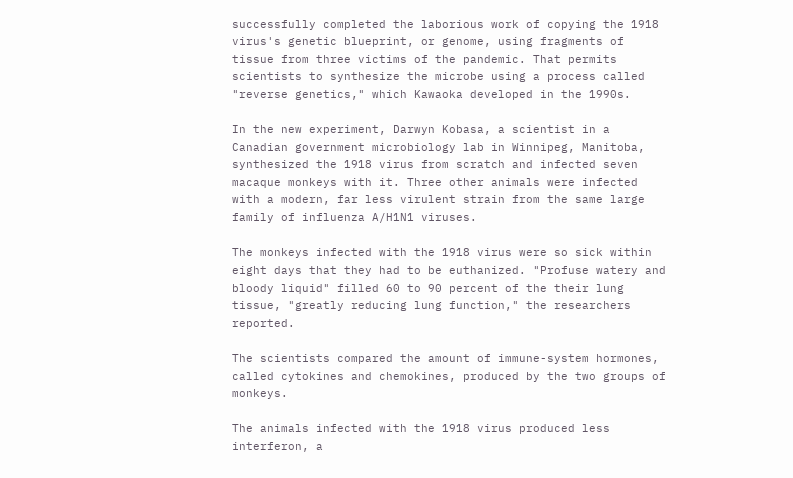successfully completed the laborious work of copying the 1918 virus's genetic blueprint, or genome, using fragments of tissue from three victims of the pandemic. That permits scientists to synthesize the microbe using a process called "reverse genetics," which Kawaoka developed in the 1990s.

In the new experiment, Darwyn Kobasa, a scientist in a Canadian government microbiology lab in Winnipeg, Manitoba, synthesized the 1918 virus from scratch and infected seven macaque monkeys with it. Three other animals were infected with a modern, far less virulent strain from the same large family of influenza A/H1N1 viruses.

The monkeys infected with the 1918 virus were so sick within eight days that they had to be euthanized. "Profuse watery and bloody liquid" filled 60 to 90 percent of the their lung tissue, "greatly reducing lung function," the researchers reported.

The scientists compared the amount of immune-system hormones, called cytokines and chemokines, produced by the two groups of monkeys.

The animals infected with the 1918 virus produced less interferon, a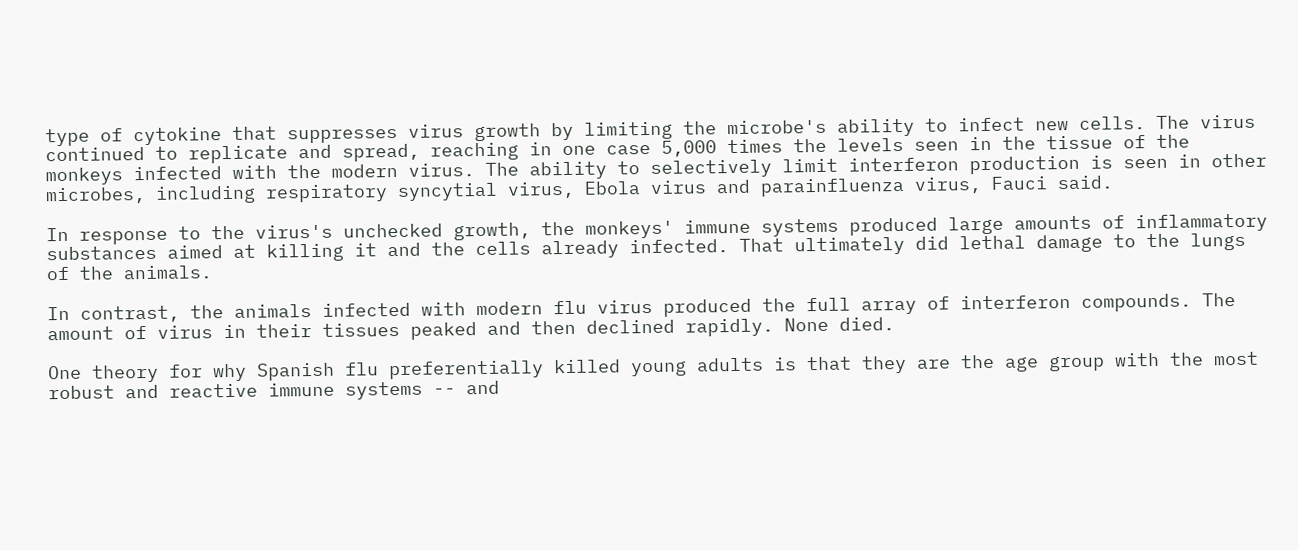type of cytokine that suppresses virus growth by limiting the microbe's ability to infect new cells. The virus continued to replicate and spread, reaching in one case 5,000 times the levels seen in the tissue of the monkeys infected with the modern virus. The ability to selectively limit interferon production is seen in other microbes, including respiratory syncytial virus, Ebola virus and parainfluenza virus, Fauci said.

In response to the virus's unchecked growth, the monkeys' immune systems produced large amounts of inflammatory substances aimed at killing it and the cells already infected. That ultimately did lethal damage to the lungs of the animals.

In contrast, the animals infected with modern flu virus produced the full array of interferon compounds. The amount of virus in their tissues peaked and then declined rapidly. None died.

One theory for why Spanish flu preferentially killed young adults is that they are the age group with the most robust and reactive immune systems -- and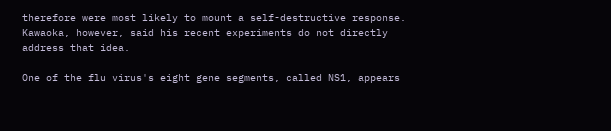therefore were most likely to mount a self-destructive response. Kawaoka, however, said his recent experiments do not directly address that idea.

One of the flu virus's eight gene segments, called NS1, appears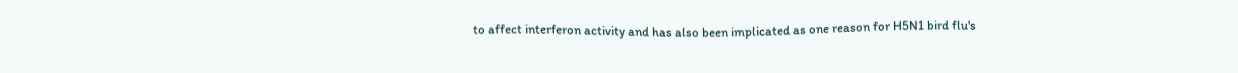to affect interferon activity and has also been implicated as one reason for H5N1 bird flu's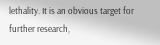lethality. It is an obvious target for further research,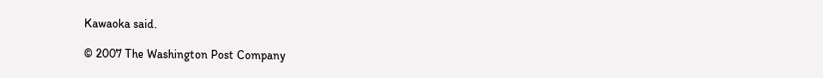Kawaoka said.

© 2007 The Washington Post Company